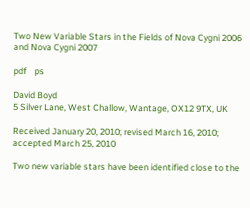Two New Variable Stars in the Fields of Nova Cygni 2006 and Nova Cygni 2007

pdf    ps

David Boyd
5 Silver Lane, West Challow, Wantage, OX12 9TX, UK

Received January 20, 2010; revised March 16, 2010; accepted March 25, 2010

Two new variable stars have been identified close to the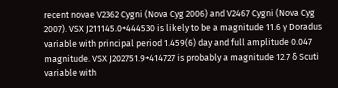recent novae V2362 Cygni (Nova Cyg 2006) and V2467 Cygni (Nova Cyg 2007). VSX J211145.0+444530 is likely to be a magnitude 11.6 γ Doradus variable with principal period 1.459(6) day and full amplitude 0.047 magnitude. VSX J202751.9+414727 is probably a magnitude 12.7 δ Scuti variable with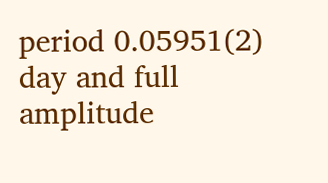period 0.05951(2) day and full amplitude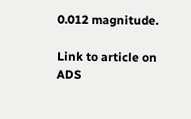0.012 magnitude.

Link to article on ADS